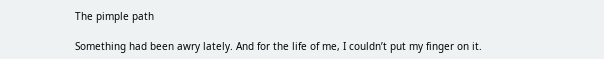The pimple path

Something had been awry lately. And for the life of me, I couldn’t put my finger on it.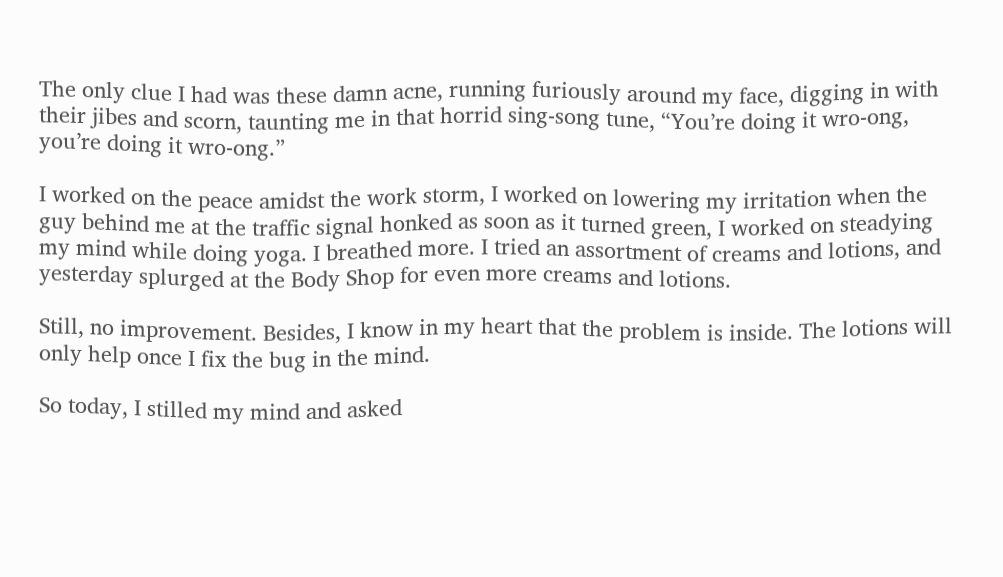The only clue I had was these damn acne, running furiously around my face, digging in with their jibes and scorn, taunting me in that horrid sing-song tune, “You’re doing it wro-ong, you’re doing it wro-ong.”

I worked on the peace amidst the work storm, I worked on lowering my irritation when the guy behind me at the traffic signal honked as soon as it turned green, I worked on steadying my mind while doing yoga. I breathed more. I tried an assortment of creams and lotions, and yesterday splurged at the Body Shop for even more creams and lotions.

Still, no improvement. Besides, I know in my heart that the problem is inside. The lotions will only help once I fix the bug in the mind.

So today, I stilled my mind and asked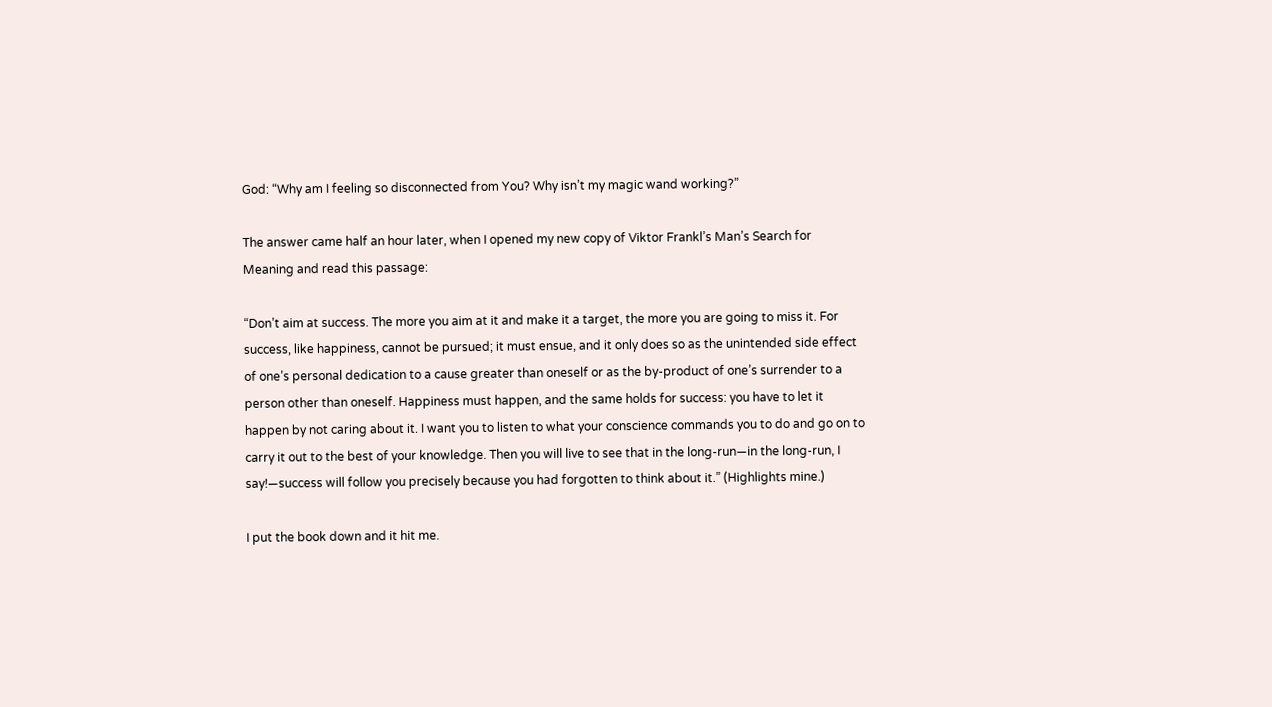God: “Why am I feeling so disconnected from You? Why isn’t my magic wand working?”

The answer came half an hour later, when I opened my new copy of Viktor Frankl’s Man’s Search for Meaning and read this passage:

“Don’t aim at success. The more you aim at it and make it a target, the more you are going to miss it. For success, like happiness, cannot be pursued; it must ensue, and it only does so as the unintended side effect of one’s personal dedication to a cause greater than oneself or as the by-product of one’s surrender to a person other than oneself. Happiness must happen, and the same holds for success: you have to let it happen by not caring about it. I want you to listen to what your conscience commands you to do and go on to carry it out to the best of your knowledge. Then you will live to see that in the long-run—in the long-run, I say!—success will follow you precisely because you had forgotten to think about it.” (Highlights mine.)

I put the book down and it hit me.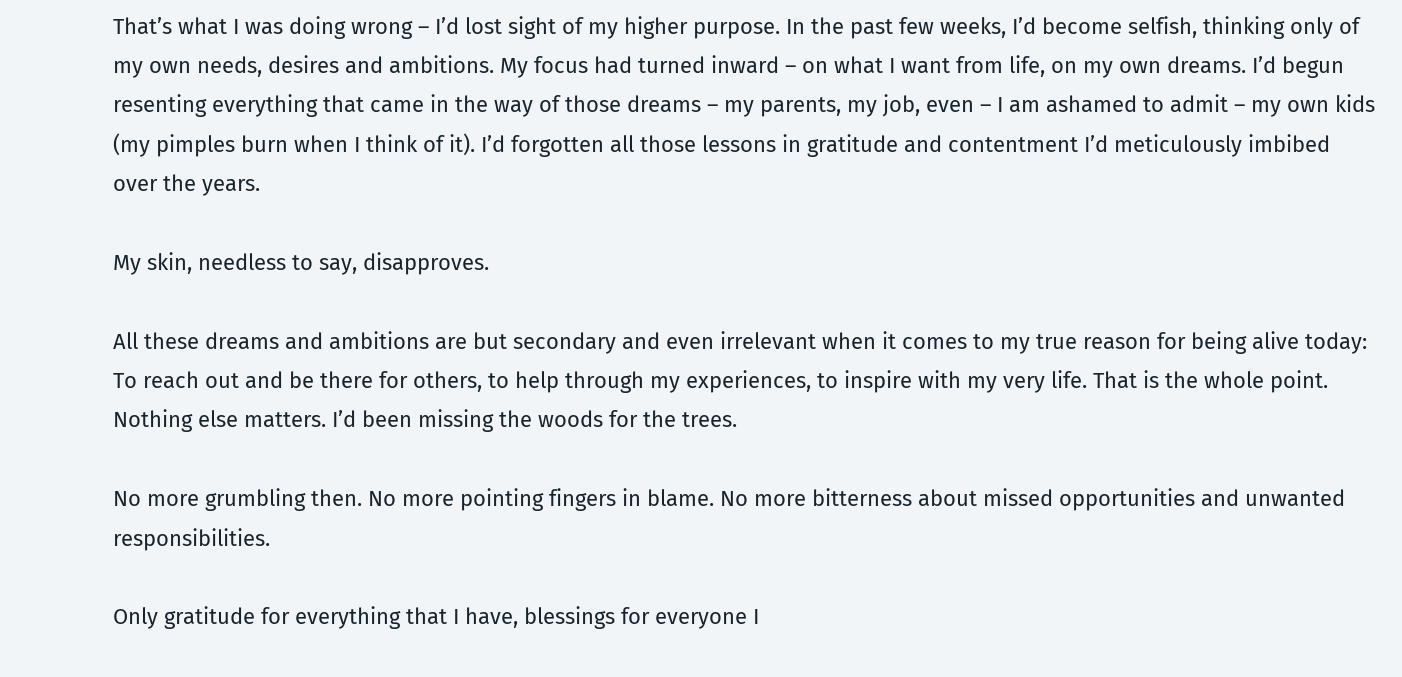That’s what I was doing wrong – I’d lost sight of my higher purpose. In the past few weeks, I’d become selfish, thinking only of my own needs, desires and ambitions. My focus had turned inward – on what I want from life, on my own dreams. I’d begun resenting everything that came in the way of those dreams – my parents, my job, even – I am ashamed to admit – my own kids (my pimples burn when I think of it). I’d forgotten all those lessons in gratitude and contentment I’d meticulously imbibed over the years.

My skin, needless to say, disapproves.

All these dreams and ambitions are but secondary and even irrelevant when it comes to my true reason for being alive today: To reach out and be there for others, to help through my experiences, to inspire with my very life. That is the whole point. Nothing else matters. I’d been missing the woods for the trees.

No more grumbling then. No more pointing fingers in blame. No more bitterness about missed opportunities and unwanted responsibilities.

Only gratitude for everything that I have, blessings for everyone I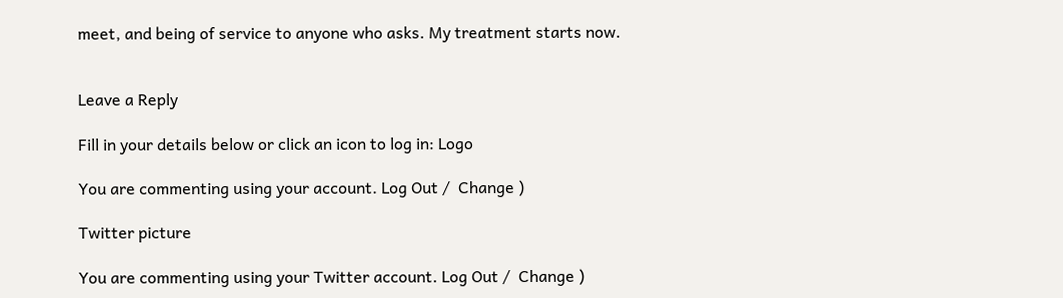meet, and being of service to anyone who asks. My treatment starts now.


Leave a Reply

Fill in your details below or click an icon to log in: Logo

You are commenting using your account. Log Out /  Change )

Twitter picture

You are commenting using your Twitter account. Log Out /  Change )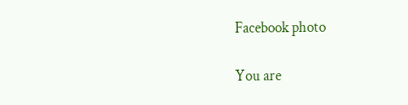Facebook photo

You are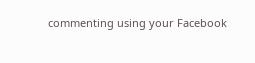commenting using your Facebook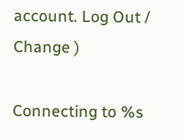account. Log Out /  Change )

Connecting to %s